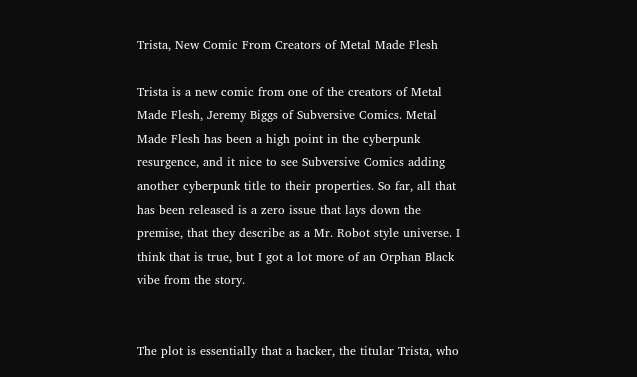Trista, New Comic From Creators of Metal Made Flesh

Trista is a new comic from one of the creators of Metal Made Flesh, Jeremy Biggs of Subversive Comics. Metal Made Flesh has been a high point in the cyberpunk resurgence, and it nice to see Subversive Comics adding another cyberpunk title to their properties. So far, all that has been released is a zero issue that lays down the premise, that they describe as a Mr. Robot style universe. I think that is true, but I got a lot more of an Orphan Black vibe from the story.


The plot is essentially that a hacker, the titular Trista, who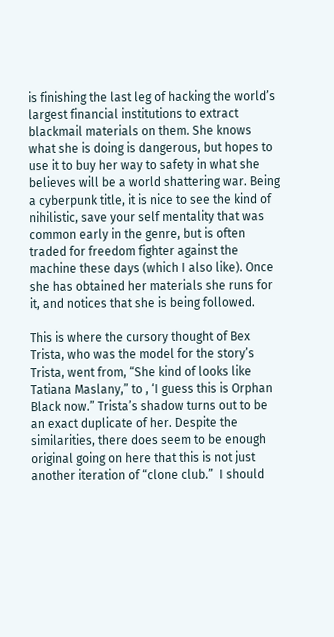is finishing the last leg of hacking the world’s largest financial institutions to extract blackmail materials on them. She knows what she is doing is dangerous, but hopes to use it to buy her way to safety in what she believes will be a world shattering war. Being a cyberpunk title, it is nice to see the kind of nihilistic, save your self mentality that was common early in the genre, but is often traded for freedom fighter against the machine these days (which I also like). Once she has obtained her materials she runs for it, and notices that she is being followed.

This is where the cursory thought of Bex Trista, who was the model for the story’s Trista, went from, “She kind of looks like Tatiana Maslany,” to , ‘I guess this is Orphan Black now.” Trista’s shadow turns out to be an exact duplicate of her. Despite the similarities, there does seem to be enough original going on here that this is not just another iteration of “clone club.”  I should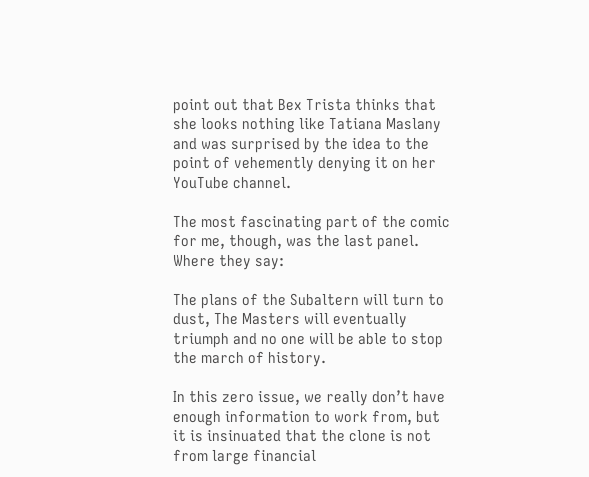point out that Bex Trista thinks that she looks nothing like Tatiana Maslany and was surprised by the idea to the point of vehemently denying it on her YouTube channel.

The most fascinating part of the comic for me, though, was the last panel. Where they say:

The plans of the Subaltern will turn to dust, The Masters will eventually triumph and no one will be able to stop the march of history.

In this zero issue, we really don’t have enough information to work from, but it is insinuated that the clone is not from large financial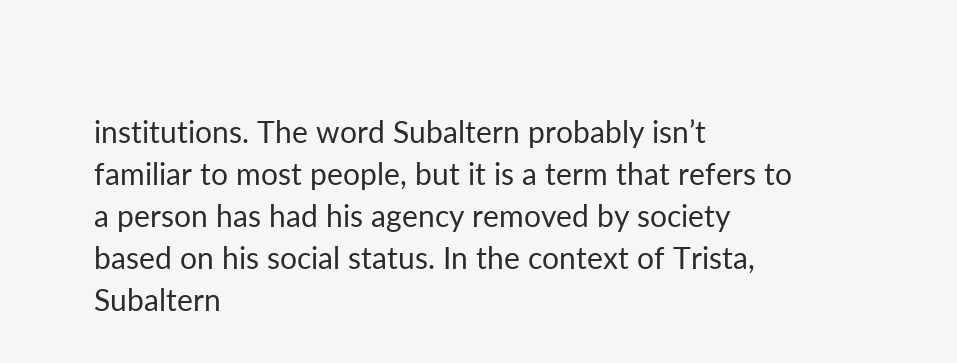institutions. The word Subaltern probably isn’t familiar to most people, but it is a term that refers to a person has had his agency removed by society based on his social status. In the context of Trista, Subaltern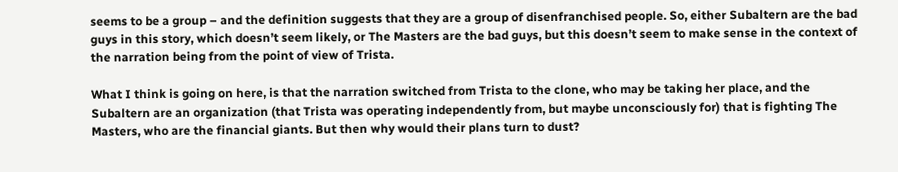seems to be a group – and the definition suggests that they are a group of disenfranchised people. So, either Subaltern are the bad guys in this story, which doesn’t seem likely, or The Masters are the bad guys, but this doesn’t seem to make sense in the context of the narration being from the point of view of Trista.

What I think is going on here, is that the narration switched from Trista to the clone, who may be taking her place, and the Subaltern are an organization (that Trista was operating independently from, but maybe unconsciously for) that is fighting The Masters, who are the financial giants. But then why would their plans turn to dust?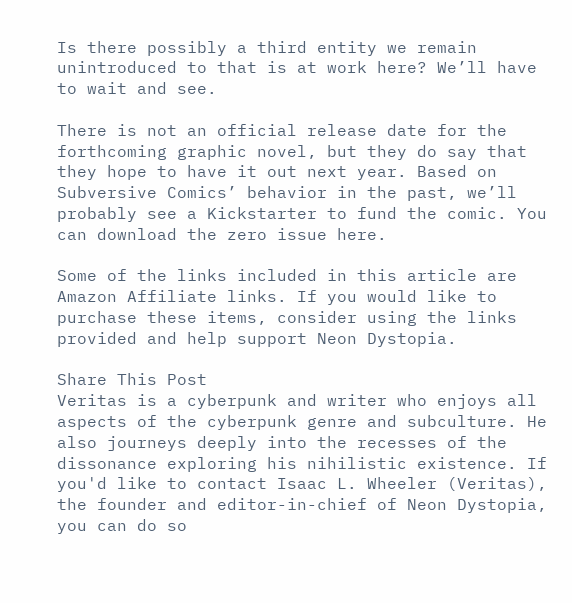Is there possibly a third entity we remain unintroduced to that is at work here? We’ll have to wait and see.

There is not an official release date for the forthcoming graphic novel, but they do say that they hope to have it out next year. Based on Subversive Comics’ behavior in the past, we’ll probably see a Kickstarter to fund the comic. You can download the zero issue here.

Some of the links included in this article are Amazon Affiliate links. If you would like to purchase these items, consider using the links provided and help support Neon Dystopia.

Share This Post
Veritas is a cyberpunk and writer who enjoys all aspects of the cyberpunk genre and subculture. He also journeys deeply into the recesses of the dissonance exploring his nihilistic existence. If you'd like to contact Isaac L. Wheeler (Veritas), the founder and editor-in-chief of Neon Dystopia, you can do so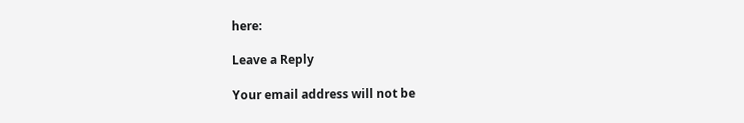here:

Leave a Reply

Your email address will not be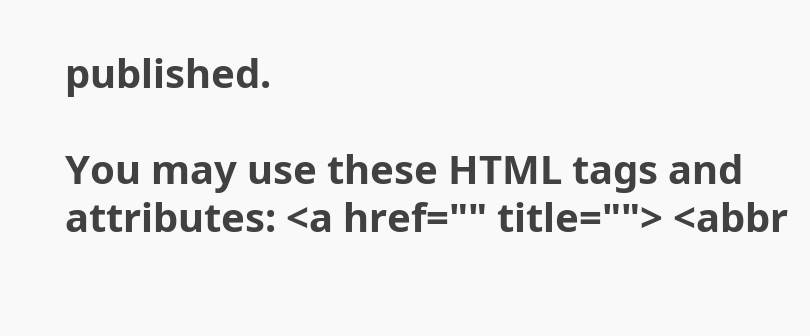published.

You may use these HTML tags and attributes: <a href="" title=""> <abbr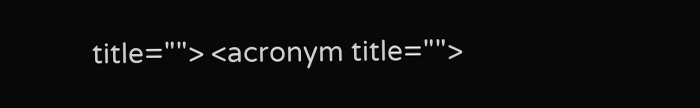title=""> <acronym title="">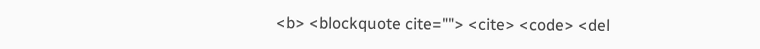<b> <blockquote cite=""> <cite> <code> <del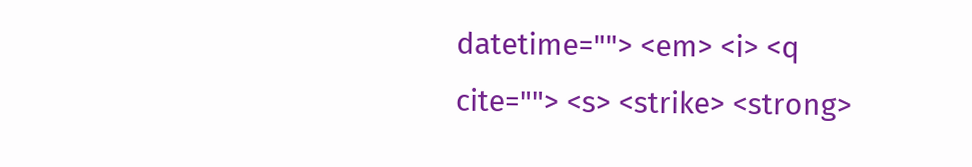datetime=""> <em> <i> <q cite=""> <s> <strike> <strong>